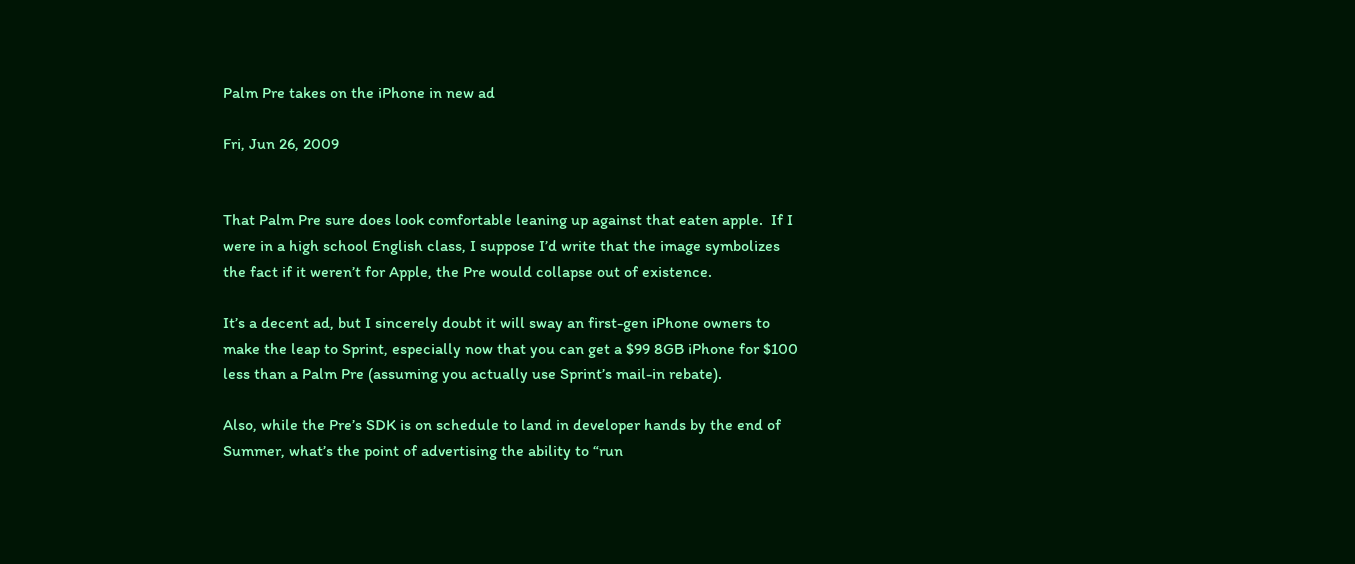Palm Pre takes on the iPhone in new ad

Fri, Jun 26, 2009


That Palm Pre sure does look comfortable leaning up against that eaten apple.  If I were in a high school English class, I suppose I’d write that the image symbolizes the fact if it weren’t for Apple, the Pre would collapse out of existence.

It’s a decent ad, but I sincerely doubt it will sway an first-gen iPhone owners to make the leap to Sprint, especially now that you can get a $99 8GB iPhone for $100 less than a Palm Pre (assuming you actually use Sprint’s mail-in rebate).

Also, while the Pre’s SDK is on schedule to land in developer hands by the end of Summer, what’s the point of advertising the ability to “run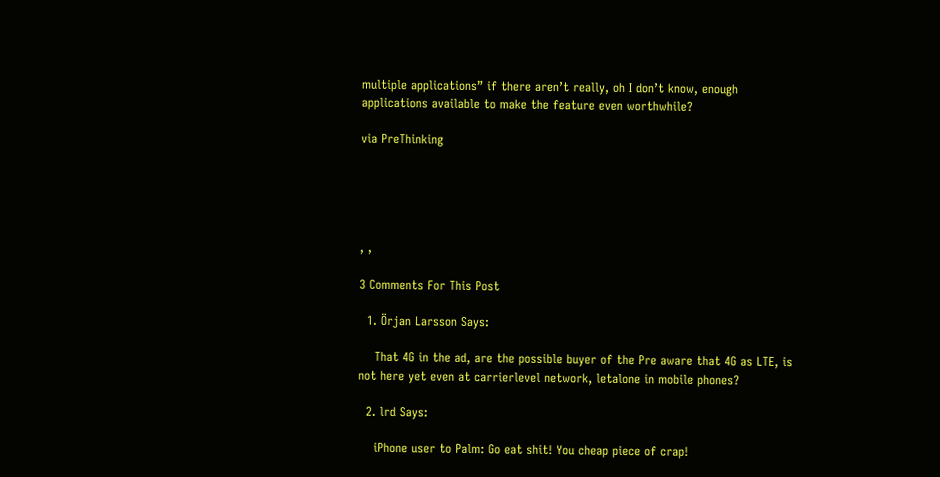multiple applications” if there aren’t really, oh I don’t know, enough applications available to make the feature even worthwhile?

via PreThinking





, ,

3 Comments For This Post

  1. Örjan Larsson Says:

    That 4G in the ad, are the possible buyer of the Pre aware that 4G as LTE, is not here yet even at carrierlevel network, letalone in mobile phones?

  2. lrd Says:

    iPhone user to Palm: Go eat shit! You cheap piece of crap!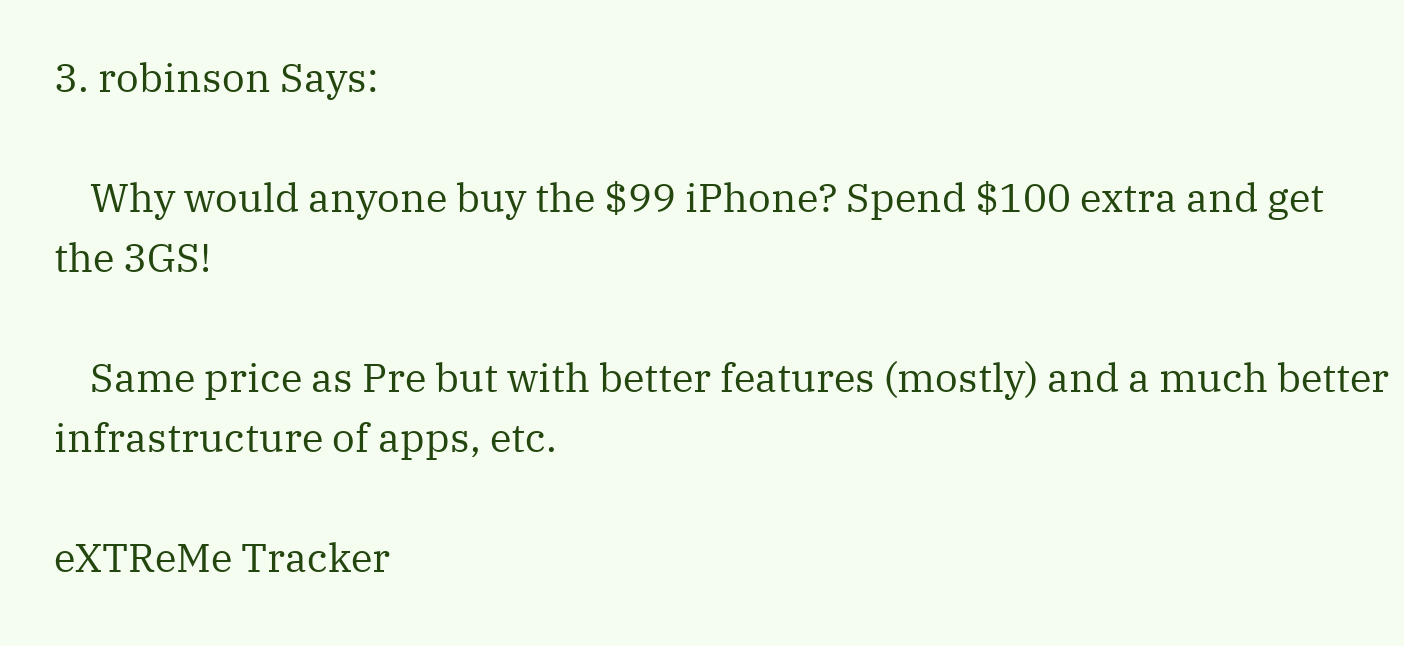3. robinson Says:

    Why would anyone buy the $99 iPhone? Spend $100 extra and get the 3GS!

    Same price as Pre but with better features (mostly) and a much better infrastructure of apps, etc.

eXTReMe Tracker